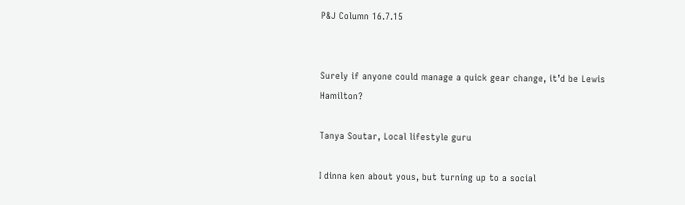P&J Column 16.7.15


Surely if anyone could manage a quick gear change, it’d be Lewis Hamilton?

Tanya Soutar, Local lifestyle guru

I dinna ken about yous, but turning up to a social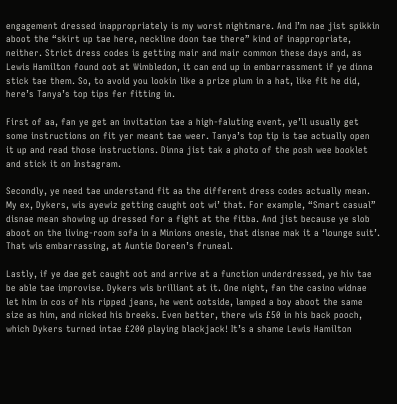engagement dressed inappropriately is my worst nightmare. And I’m nae jist spikkin aboot the “skirt up tae here, neckline doon tae there” kind of inappropriate, neither. Strict dress codes is getting mair and mair common these days and, as Lewis Hamilton found oot at Wimbledon, it can end up in embarrassment if ye dinna stick tae them. So, to avoid you lookin like a prize plum in a hat, like fit he did, here’s Tanya’s top tips fer fitting in.

First of aa, fan ye get an invitation tae a high-faluting event, ye’ll usually get some instructions on fit yer meant tae weer. Tanya’s top tip is tae actually open it up and read those instructions. Dinna jist tak a photo of the posh wee booklet and stick it on Instagram.

Secondly, ye need tae understand fit aa the different dress codes actually mean. My ex, Dykers, wis ayewiz getting caught oot wi’ that. For example, “Smart casual” disnae mean showing up dressed for a fight at the fitba. And jist because ye slob aboot on the living-room sofa in a Minions onesie, that disnae mak it a ‘lounge suit’. That wis embarrassing, at Auntie Doreen’s fruneal.

Lastly, if ye dae get caught oot and arrive at a function underdressed, ye hiv tae be able tae improvise. Dykers wis brilliant at it. One night, fan the casino widnae let him in cos of his ripped jeans, he went ootside, lamped a boy aboot the same size as him, and nicked his breeks. Even better, there wis £50 in his back pooch, which Dykers turned intae £200 playing blackjack! It’s a shame Lewis Hamilton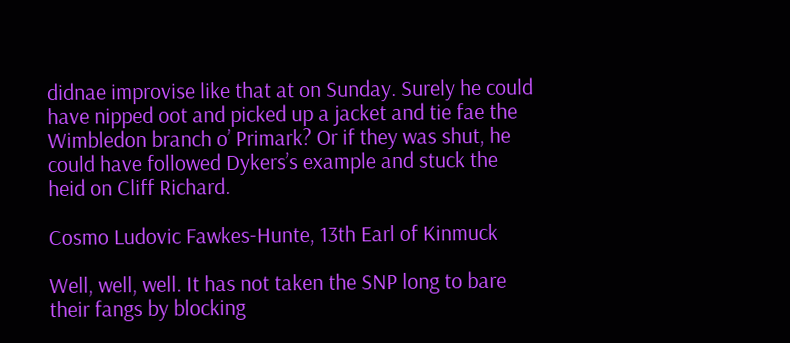didnae improvise like that at on Sunday. Surely he could have nipped oot and picked up a jacket and tie fae the Wimbledon branch o’ Primark? Or if they was shut, he could have followed Dykers’s example and stuck the heid on Cliff Richard.

Cosmo Ludovic Fawkes-Hunte, 13th Earl of Kinmuck

Well, well, well. It has not taken the SNP long to bare their fangs by blocking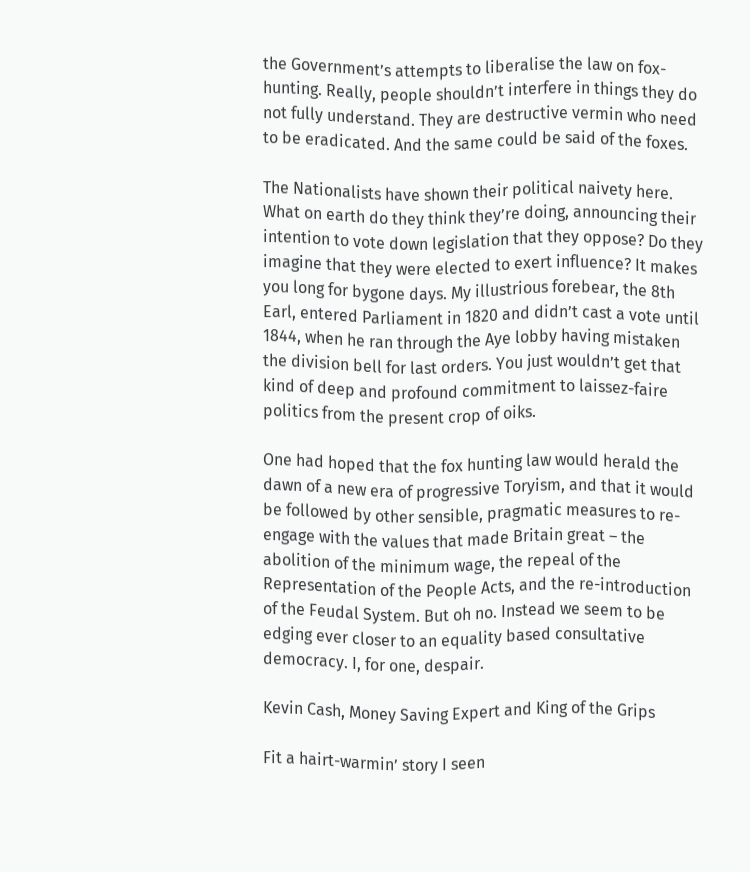the Government’s attempts to liberalise the law on fox-hunting. Really, people shouldn’t interfere in things they do not fully understand. They are destructive vermin who need to be eradicated. And the same could be said of the foxes.

The Nationalists have shown their political naivety here. What on earth do they think they’re doing, announcing their intention to vote down legislation that they oppose? Do they imagine that they were elected to exert influence? It makes you long for bygone days. My illustrious forebear, the 8th Earl, entered Parliament in 1820 and didn’t cast a vote until 1844, when he ran through the Aye lobby having mistaken the division bell for last orders. You just wouldn’t get that kind of deep and profound commitment to laissez-faire politics from the present crop of oiks.

One had hoped that the fox hunting law would herald the dawn of a new era of progressive Toryism, and that it would be followed by other sensible, pragmatic measures to re-engage with the values that made Britain great – the abolition of the minimum wage, the repeal of the Representation of the People Acts, and the re-introduction of the Feudal System. But oh no. Instead we seem to be edging ever closer to an equality based consultative democracy. I, for one, despair.

Kevin Cash, Money Saving Expert and King of the Grips

Fit a hairt-warmin’ story I seen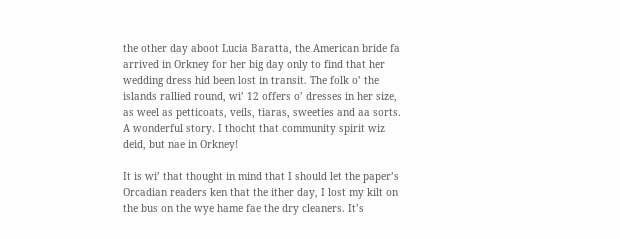the other day aboot Lucia Baratta, the American bride fa arrived in Orkney for her big day only to find that her wedding dress hid been lost in transit. The folk o’ the islands rallied round, wi’ 12 offers o’ dresses in her size, as weel as petticoats, veils, tiaras, sweeties and aa sorts. A wonderful story. I thocht that community spirit wiz deid, but nae in Orkney!

It is wi’ that thought in mind that I should let the paper’s Orcadian readers ken that the ither day, I lost my kilt on the bus on the wye hame fae the dry cleaners. It’s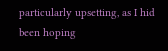particularly upsetting, as I hid been hoping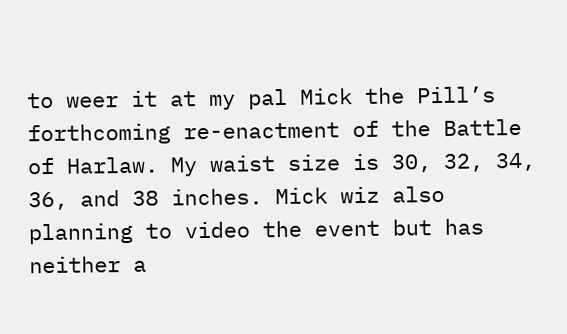to weer it at my pal Mick the Pill’s forthcoming re-enactment of the Battle of Harlaw. My waist size is 30, 32, 34, 36, and 38 inches. Mick wiz also planning to video the event but has neither a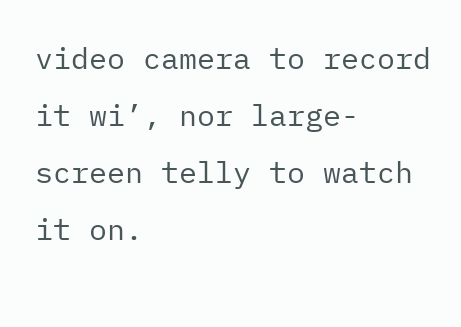video camera to record it wi’, nor large-screen telly to watch it on.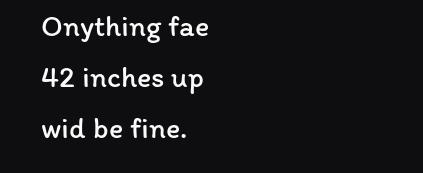Onything fae 42 inches up wid be fine.